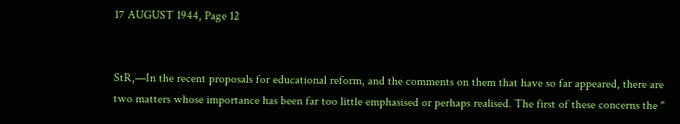17 AUGUST 1944, Page 12


StR,—In the recent proposals for educational reform, and the comments on them that have so far appeared, there are two matters whose importance has been far too little emphasised or perhaps realised. The first of these concerns the "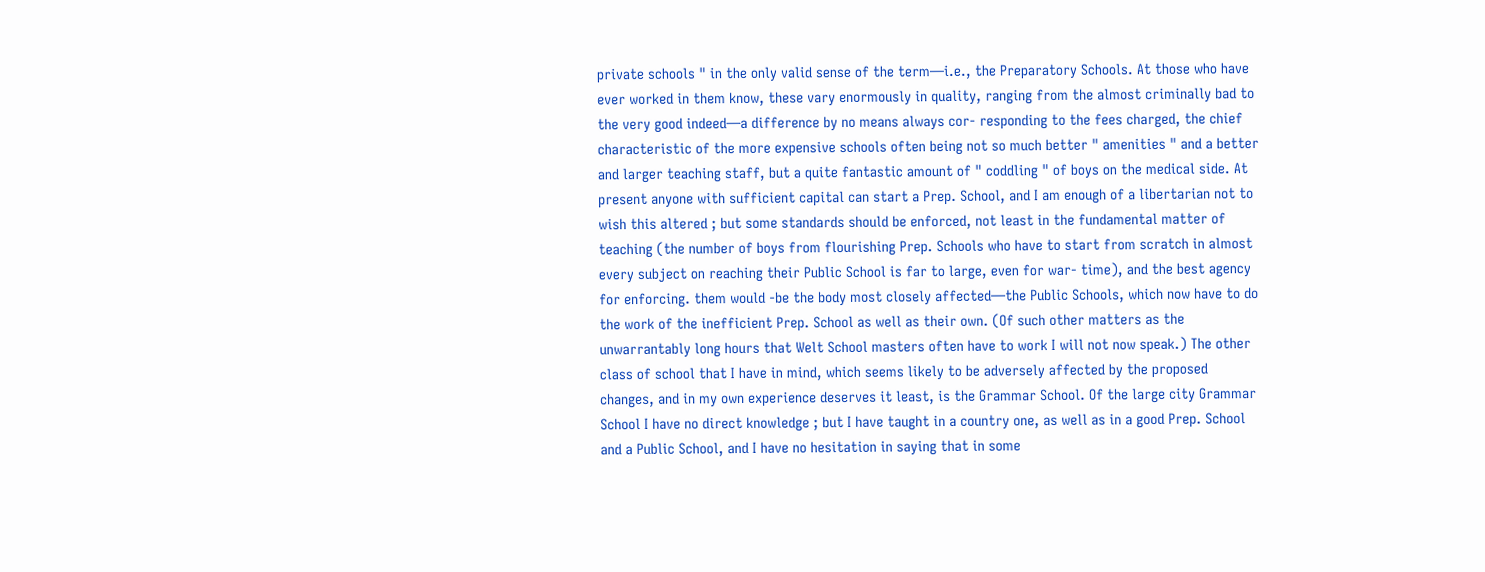private schools " in the only valid sense of the term—i.e., the Preparatory Schools. At those who have ever worked in them know, these vary enormously in quality, ranging from the almost criminally bad to the very good indeed—a difference by no means always cor- responding to the fees charged, the chief characteristic of the more expensive schools often being not so much better " amenities " and a better and larger teaching staff, but a quite fantastic amount of " coddling " of boys on the medical side. At present anyone with sufficient capital can start a Prep. School, and I am enough of a libertarian not to wish this altered ; but some standards should be enforced, not least in the fundamental matter of teaching (the number of boys from flourishing Prep. Schools who have to start from scratch in almost every subject on reaching their Public School is far to large, even for war- time), and the best agency for enforcing. them would -be the body most closely affected—the Public Schools, which now have to do the work of the inefficient Prep. School as well as their own. (Of such other matters as the unwarrantably long hours that Welt School masters often have to work I will not now speak.) The other class of school that I have in mind, which seems likely to be adversely affected by the proposed changes, and in my own experience deserves it least, is the Grammar School. Of the large city Grammar School I have no direct knowledge ; but I have taught in a country one, as well as in a good Prep. School and a Public School, and I have no hesitation in saying that in some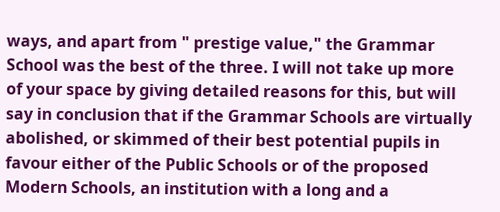ways, and apart from " prestige value," the Grammar School was the best of the three. I will not take up more of your space by giving detailed reasons for this, but will say in conclusion that if the Grammar Schools are virtually abolished, or skimmed of their best potential pupils in favour either of the Public Schools or of the proposed Modern Schools, an institution with a long and a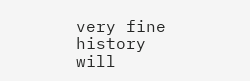very fine history will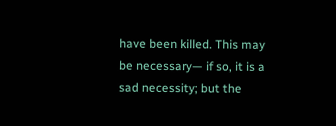have been killed. This may be necessary— if so, it is a sad necessity; but the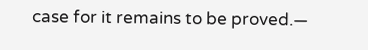case for it remains to be proved.—